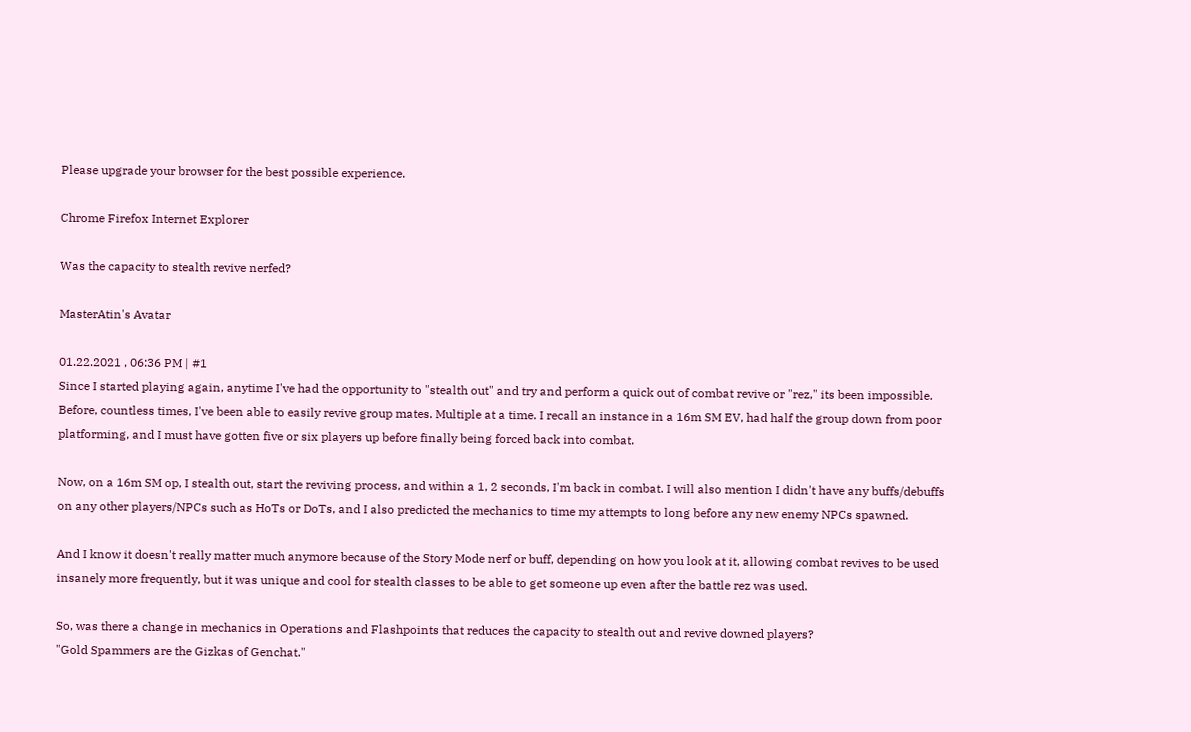Please upgrade your browser for the best possible experience.

Chrome Firefox Internet Explorer

Was the capacity to stealth revive nerfed?

MasterAtin's Avatar

01.22.2021 , 06:36 PM | #1
Since I started playing again, anytime I've had the opportunity to "stealth out" and try and perform a quick out of combat revive or "rez," its been impossible. Before, countless times, I've been able to easily revive group mates. Multiple at a time. I recall an instance in a 16m SM EV, had half the group down from poor platforming, and I must have gotten five or six players up before finally being forced back into combat.

Now, on a 16m SM op, I stealth out, start the reviving process, and within a 1, 2 seconds, I'm back in combat. I will also mention I didn't have any buffs/debuffs on any other players/NPCs such as HoTs or DoTs, and I also predicted the mechanics to time my attempts to long before any new enemy NPCs spawned.

And I know it doesn't really matter much anymore because of the Story Mode nerf or buff, depending on how you look at it, allowing combat revives to be used insanely more frequently, but it was unique and cool for stealth classes to be able to get someone up even after the battle rez was used.

So, was there a change in mechanics in Operations and Flashpoints that reduces the capacity to stealth out and revive downed players?
"Gold Spammers are the Gizkas of Genchat."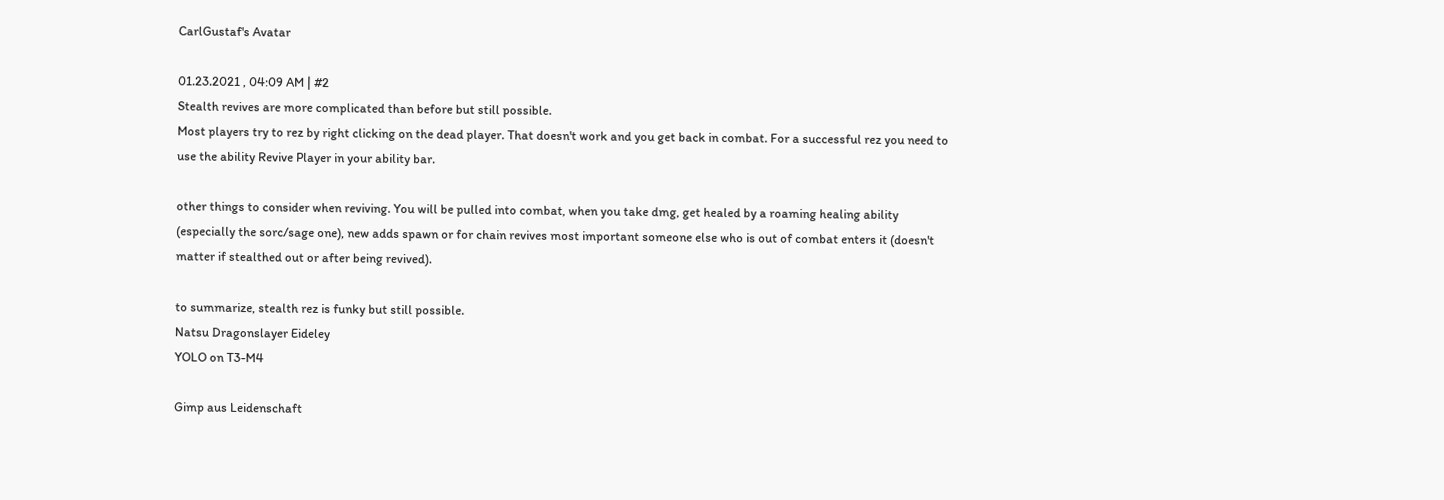CarlGustaf's Avatar

01.23.2021 , 04:09 AM | #2
Stealth revives are more complicated than before but still possible.
Most players try to rez by right clicking on the dead player. That doesn't work and you get back in combat. For a successful rez you need to use the ability Revive Player in your ability bar.

other things to consider when reviving. You will be pulled into combat, when you take dmg, get healed by a roaming healing ability (especially the sorc/sage one), new adds spawn or for chain revives most important someone else who is out of combat enters it (doesn't matter if stealthed out or after being revived).

to summarize, stealth rez is funky but still possible.
Natsu Dragonslayer Eideley
YOLO on T3-M4

Gimp aus Leidenschaft